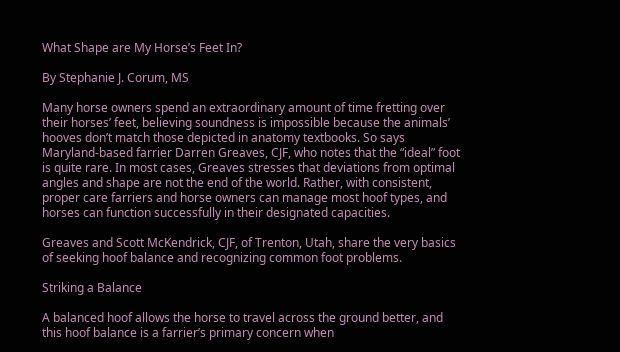What Shape are My Horse’s Feet In?

By Stephanie J. Corum, MS

Many horse owners spend an extraordinary amount of time fretting over their horses’ feet, believing soundness is impossible because the animals’ hooves don’t match those depicted in anatomy textbooks. So says Maryland-based farrier Darren Greaves, CJF, who notes that the “ideal” foot is quite rare. In most cases, Greaves stresses that deviations from optimal angles and shape are not the end of the world. Rather, with consistent, proper care farriers and horse owners can manage most hoof types, and horses can function successfully in their designated capacities.

Greaves and Scott McKendrick, CJF, of Trenton, Utah, share the very basics of seeking hoof balance and recognizing common foot problems.

Striking a Balance

A balanced hoof allows the horse to travel across the ground better, and this hoof balance is a farrier’s primary concern when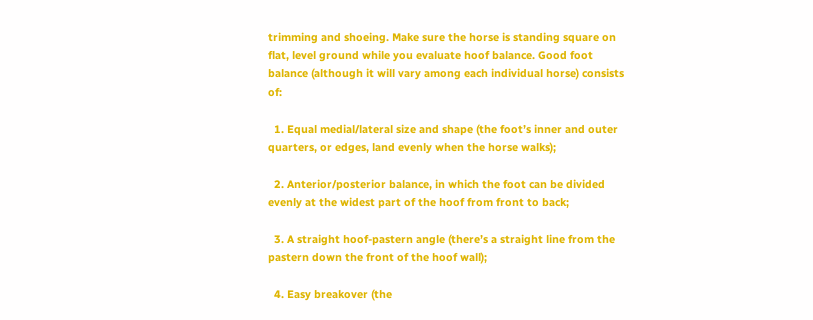trimming and shoeing. Make sure the horse is standing square on flat, level ground while you evaluate hoof balance. Good foot balance (although it will vary among each individual horse) consists of:

  1. Equal medial/lateral size and shape (the foot’s inner and outer quarters, or edges, land evenly when the horse walks);

  2. Anterior/posterior balance, in which the foot can be divided evenly at the widest part of the hoof from front to back;

  3. A straight hoof-pastern angle (there’s a straight line from the pastern down the front of the hoof wall);

  4. Easy breakover (the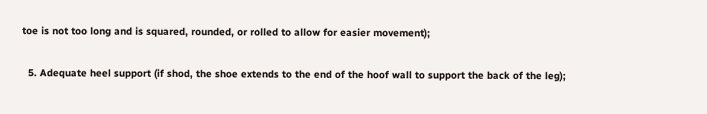toe is not too long and is squared, rounded, or rolled to allow for easier movement);

  5. Adequate heel support (if shod, the shoe extends to the end of the hoof wall to support the back of the leg);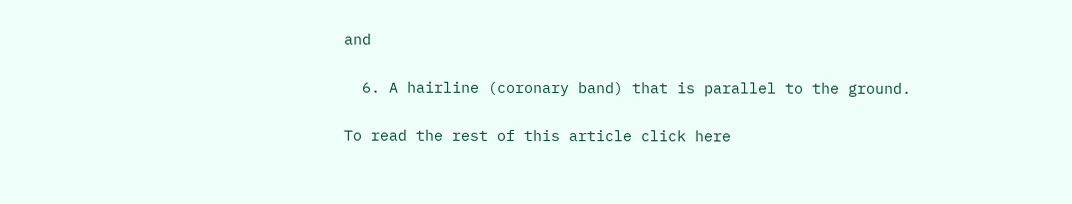and

  6. A hairline (coronary band) that is parallel to the ground.

To read the rest of this article click here